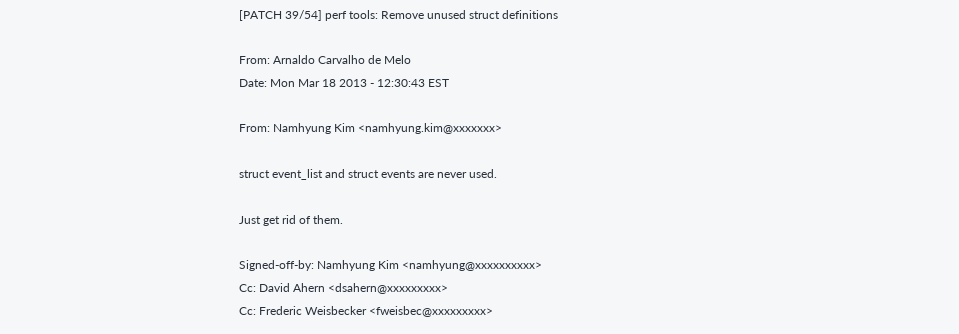[PATCH 39/54] perf tools: Remove unused struct definitions

From: Arnaldo Carvalho de Melo
Date: Mon Mar 18 2013 - 12:30:43 EST

From: Namhyung Kim <namhyung.kim@xxxxxxx>

struct event_list and struct events are never used.

Just get rid of them.

Signed-off-by: Namhyung Kim <namhyung@xxxxxxxxxx>
Cc: David Ahern <dsahern@xxxxxxxxx>
Cc: Frederic Weisbecker <fweisbec@xxxxxxxxx>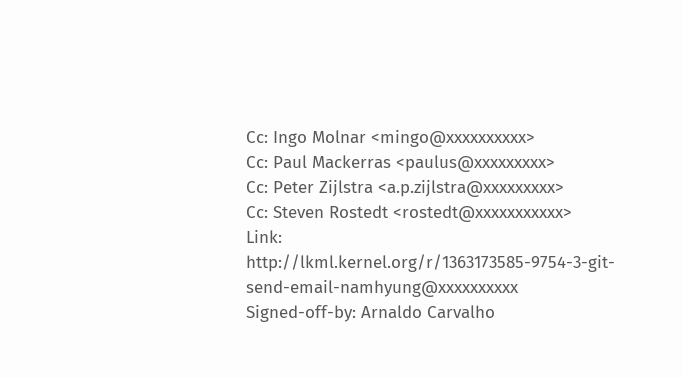Cc: Ingo Molnar <mingo@xxxxxxxxxx>
Cc: Paul Mackerras <paulus@xxxxxxxxx>
Cc: Peter Zijlstra <a.p.zijlstra@xxxxxxxxx>
Cc: Steven Rostedt <rostedt@xxxxxxxxxxx>
Link: http://lkml.kernel.org/r/1363173585-9754-3-git-send-email-namhyung@xxxxxxxxxx
Signed-off-by: Arnaldo Carvalho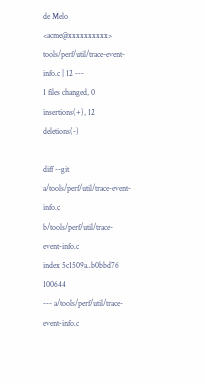de Melo <acme@xxxxxxxxxx>
tools/perf/util/trace-event-info.c | 12 ---
1 files changed, 0 insertions(+), 12 deletions(-)

diff --git a/tools/perf/util/trace-event-info.c b/tools/perf/util/trace-event-info.c
index 5c1509a..b0bbd76 100644
--- a/tools/perf/util/trace-event-info.c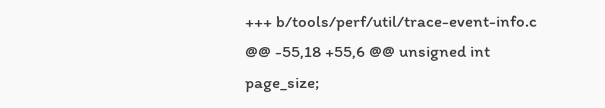+++ b/tools/perf/util/trace-event-info.c
@@ -55,18 +55,6 @@ unsigned int page_size;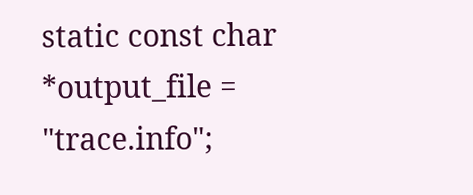static const char *output_file = "trace.info";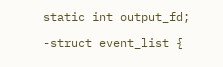static int output_fd;

-struct event_list {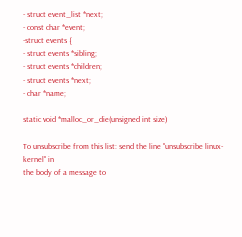- struct event_list *next;
- const char *event;
-struct events {
- struct events *sibling;
- struct events *children;
- struct events *next;
- char *name;

static void *malloc_or_die(unsigned int size)

To unsubscribe from this list: send the line "unsubscribe linux-kernel" in
the body of a message to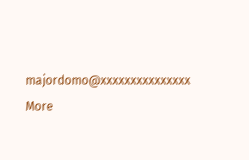majordomo@xxxxxxxxxxxxxxx
More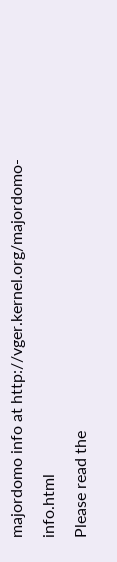majordomo info at http://vger.kernel.org/majordomo-info.html
Please read the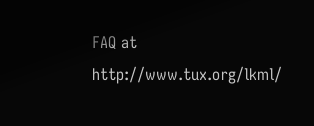FAQ at http://www.tux.org/lkml/